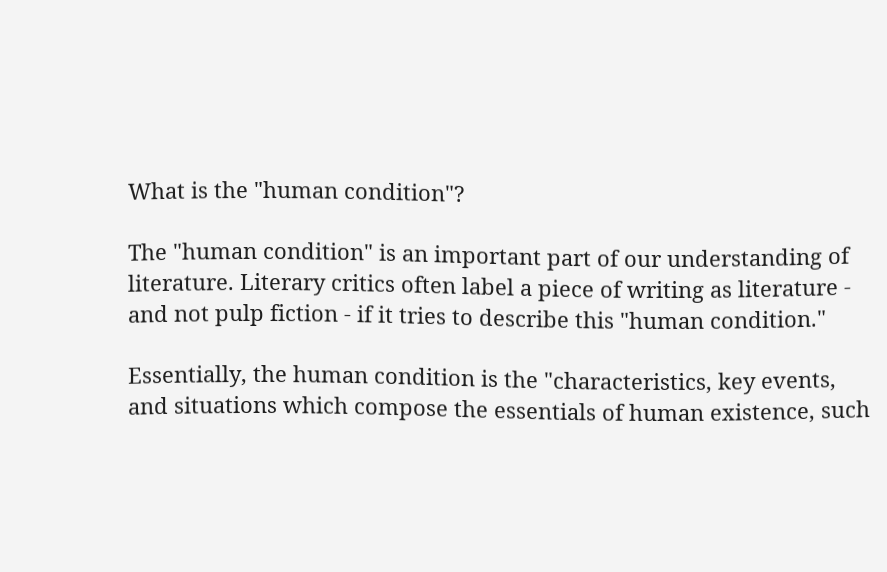What is the "human condition"?

The "human condition" is an important part of our understanding of literature. Literary critics often label a piece of writing as literature - and not pulp fiction - if it tries to describe this "human condition."

Essentially, the human condition is the "characteristics, key events, and situations which compose the essentials of human existence, such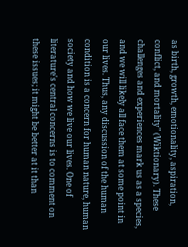as birth, growth, emotionality, aspiration, conflict, and mortality" (Wiktionary). These challenges and experiences mark us as a species, and we will likely all face them at some point in our lives. Thus, any discussion of the human condition is a concern for human nature, human society and how we live our lives. One of literature's central concerns is to comment on these issues; it might be better at it than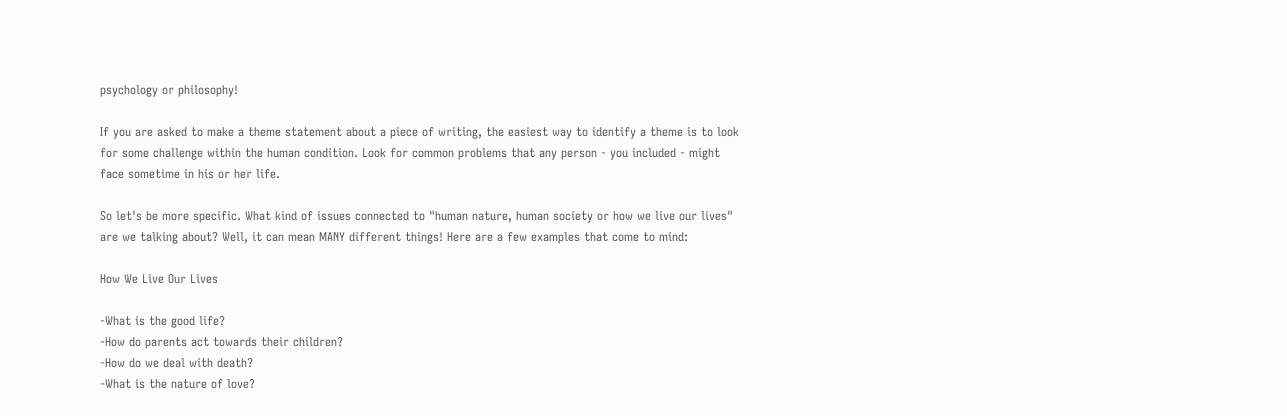psychology or philosophy!

If you are asked to make a theme statement about a piece of writing, the easiest way to identify a theme is to look for some challenge within the human condition. Look for common problems that any person - you included - might face sometime in his or her life.

So let's be more specific. What kind of issues connected to "human nature, human society or how we live our lives" are we talking about? Well, it can mean MANY different things! Here are a few examples that come to mind:

How We Live Our Lives

-What is the good life?
-How do parents act towards their children?
-How do we deal with death?
-What is the nature of love?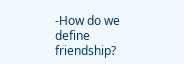-How do we define friendship?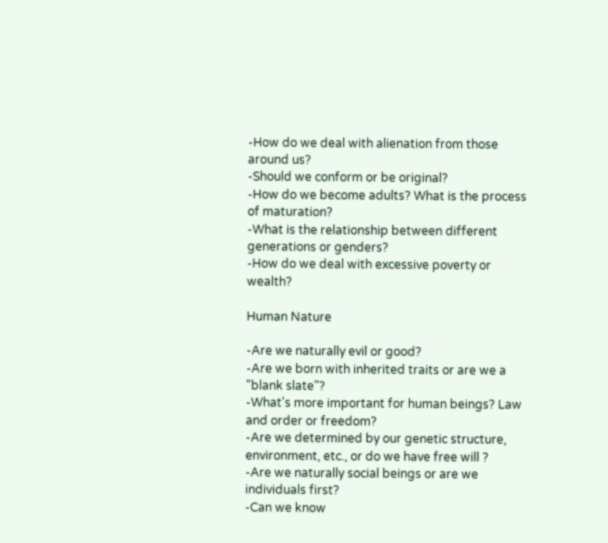-How do we deal with alienation from those around us?
-Should we conform or be original?
-How do we become adults? What is the process of maturation?
-What is the relationship between different generations or genders?
-How do we deal with excessive poverty or wealth?

Human Nature

-Are we naturally evil or good?
-Are we born with inherited traits or are we a "blank slate"?
-What's more important for human beings? Law and order or freedom?
-Are we determined by our genetic structure, environment, etc., or do we have free will ?
-Are we naturally social beings or are we individuals first?
-Can we know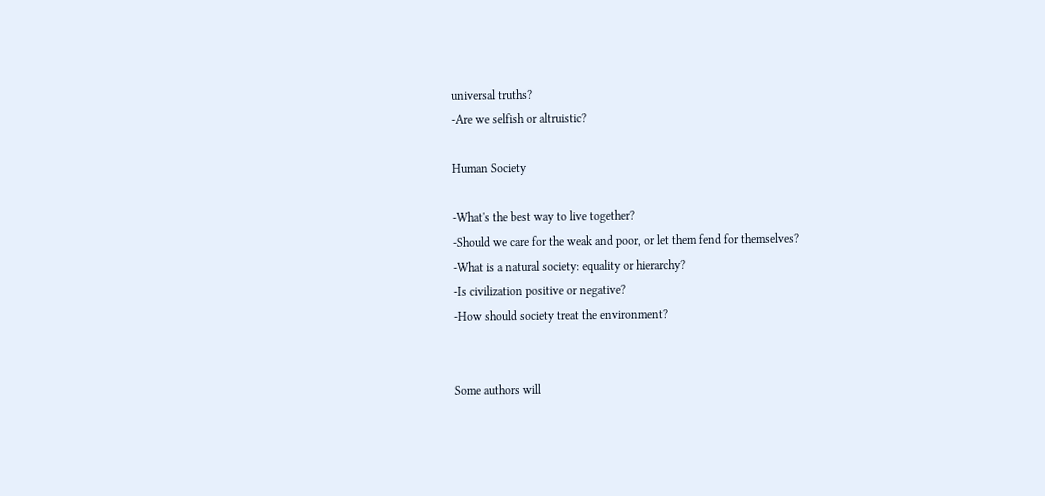universal truths?
-Are we selfish or altruistic?

Human Society

-What's the best way to live together?
-Should we care for the weak and poor, or let them fend for themselves?
-What is a natural society: equality or hierarchy?
-Is civilization positive or negative?
-How should society treat the environment?


Some authors will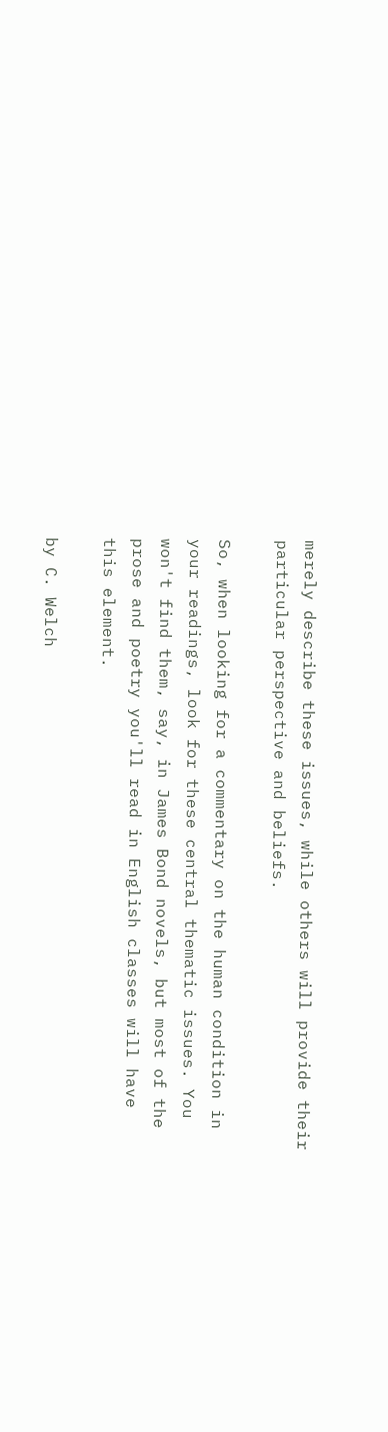merely describe these issues, while others will provide their particular perspective and beliefs.

So, when looking for a commentary on the human condition in your readings, look for these central thematic issues. You won't find them, say, in James Bond novels, but most of the prose and poetry you'll read in English classes will have this element.

by C. Welch